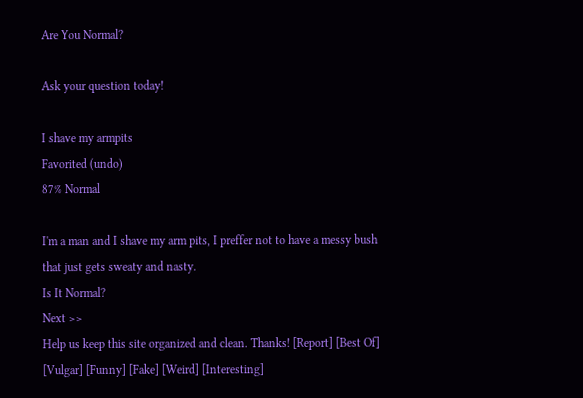Are You Normal?

Ask your question today!

I shave my armpits
Favorited (undo)
87% Normal

I'm a man and I shave my arm pits, I preffer not to have a messy bush that just gets sweaty and nasty.
Is It Normal?
Next >>
Help us keep this site organized and clean. Thanks! [Report] [Best Of] [Vulgar] [Funny] [Fake] [Weird] [Interesting]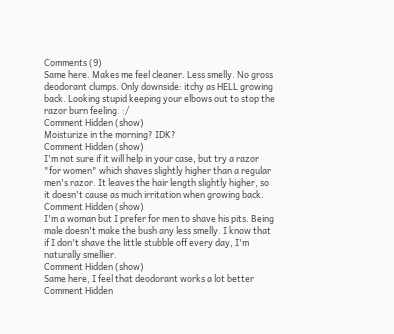Comments (9)
Same here. Makes me feel cleaner. Less smelly. No gross deodorant clumps. Only downside: itchy as HELL growing back. Looking stupid keeping your elbows out to stop the razor burn feeling. :/
Comment Hidden (show)
Moisturize in the morning? IDK?
Comment Hidden (show)
I'm not sure if it will help in your case, but try a razor "for women" which shaves slightly higher than a regular men's razor. It leaves the hair length slightly higher, so it doesn't cause as much irritation when growing back.
Comment Hidden (show)
I'm a woman but I prefer for men to shave his pits. Being male doesn't make the bush any less smelly. I know that if I don't shave the little stubble off every day, I'm naturally smellier.
Comment Hidden (show)
Same here, I feel that deodorant works a lot better
Comment Hidden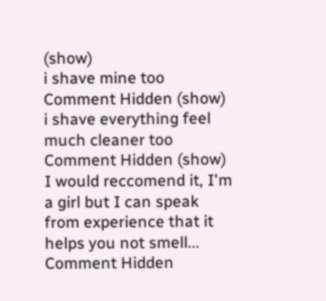(show)
i shave mine too
Comment Hidden (show)
i shave everything feel much cleaner too
Comment Hidden (show)
I would reccomend it, I'm a girl but I can speak from experience that it helps you not smell...
Comment Hidden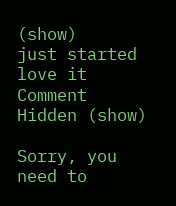(show)
just started love it
Comment Hidden (show)

Sorry, you need to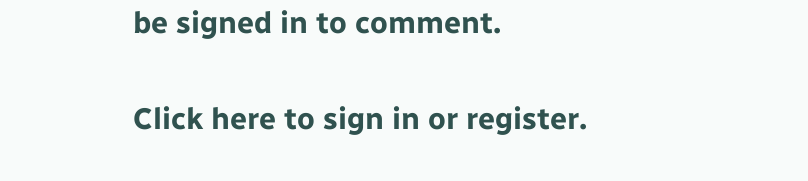be signed in to comment.

Click here to sign in or register.